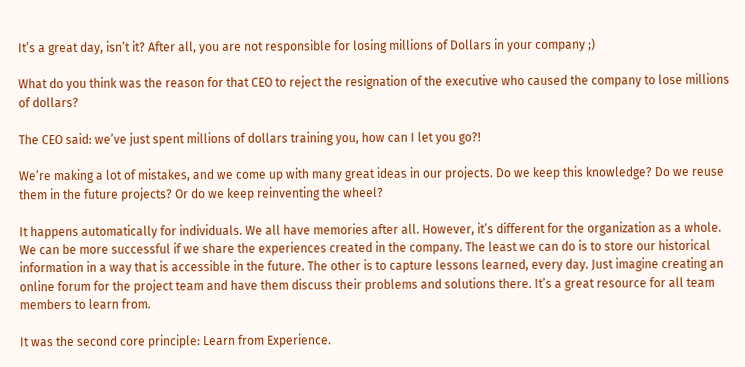It’s a great day, isn’t it? After all, you are not responsible for losing millions of Dollars in your company ;)

What do you think was the reason for that CEO to reject the resignation of the executive who caused the company to lose millions of dollars?

The CEO said: we’ve just spent millions of dollars training you, how can I let you go?!

We’re making a lot of mistakes, and we come up with many great ideas in our projects. Do we keep this knowledge? Do we reuse them in the future projects? Or do we keep reinventing the wheel?

It happens automatically for individuals. We all have memories after all. However, it’s different for the organization as a whole. We can be more successful if we share the experiences created in the company. The least we can do is to store our historical information in a way that is accessible in the future. The other is to capture lessons learned, every day. Just imagine creating an online forum for the project team and have them discuss their problems and solutions there. It’s a great resource for all team members to learn from.

It was the second core principle: Learn from Experience.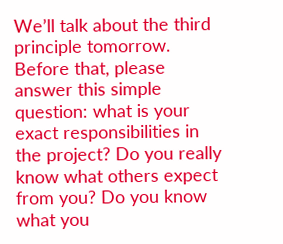We’ll talk about the third principle tomorrow. Before that, please answer this simple question: what is your exact responsibilities in the project? Do you really know what others expect from you? Do you know what you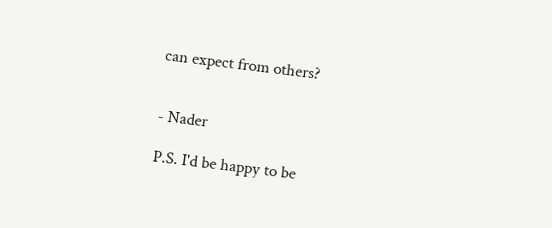can expect from others?


- Nader

P.S. I'd be happy to be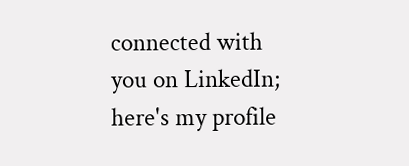connected with you on LinkedIn; here's my profile